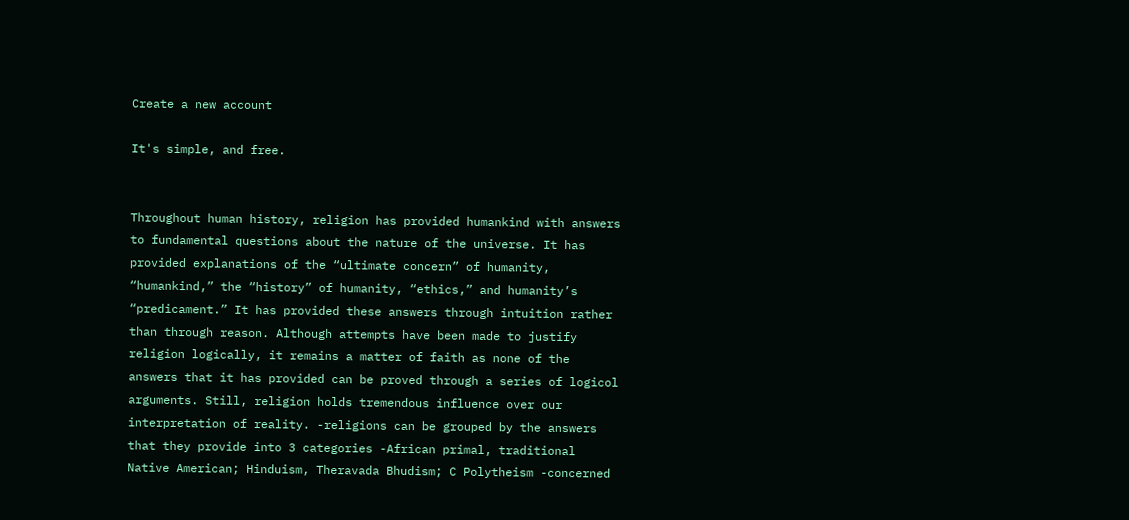Create a new account

It's simple, and free.


Throughout human history, religion has provided humankind with answers to fundamental questions about the nature of the universe. It has provided explanations of the “ultimate concern” of humanity, “humankind,” the “history” of humanity, “ethics,” and humanity’s “predicament.” It has provided these answers through intuition rather than through reason. Although attempts have been made to justify religion logically, it remains a matter of faith as none of the answers that it has provided can be proved through a series of logicol arguments. Still, religion holds tremendous influence over our interpretation of reality. -religions can be grouped by the answers that they provide into 3 categories -African primal, traditional Native American; Hinduism, Theravada Bhudism; C Polytheism -concerned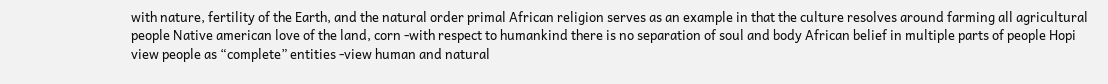with nature, fertility of the Earth, and the natural order primal African religion serves as an example in that the culture resolves around farming all agricultural people Native american love of the land, corn -with respect to humankind there is no separation of soul and body African belief in multiple parts of people Hopi view people as “complete” entities -view human and natural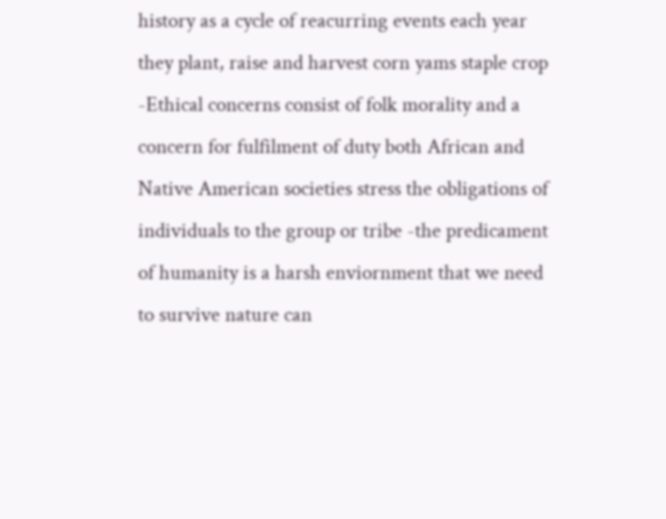history as a cycle of reacurring events each year they plant, raise and harvest corn yams staple crop -Ethical concerns consist of folk morality and a concern for fulfilment of duty both African and Native American societies stress the obligations of individuals to the group or tribe -the predicament of humanity is a harsh enviornment that we need to survive nature can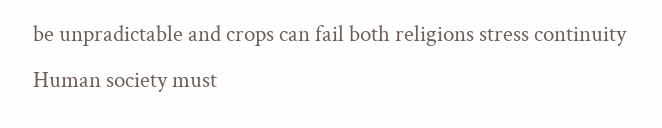be unpradictable and crops can fail both religions stress continuity Human society must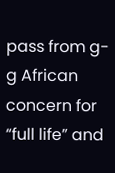pass from g-g African concern for “full life” and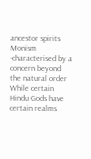ancestor spirits Monism -characterised by a concern beyond the natural order While certain Hindu Gods have certain realms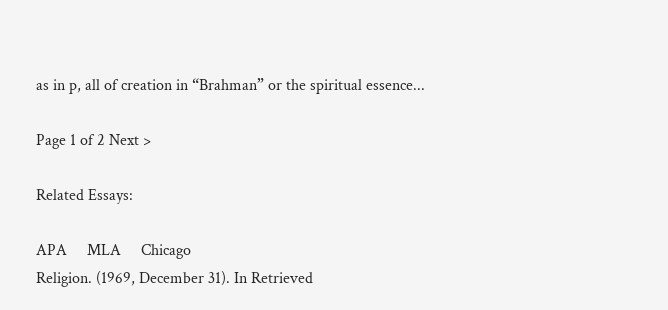as in p, all of creation in “Brahman” or the spiritual essence...

Page 1 of 2 Next >

Related Essays:

APA     MLA     Chicago
Religion. (1969, December 31). In Retrieved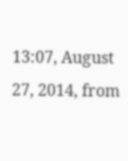13:07, August 27, 2014, from